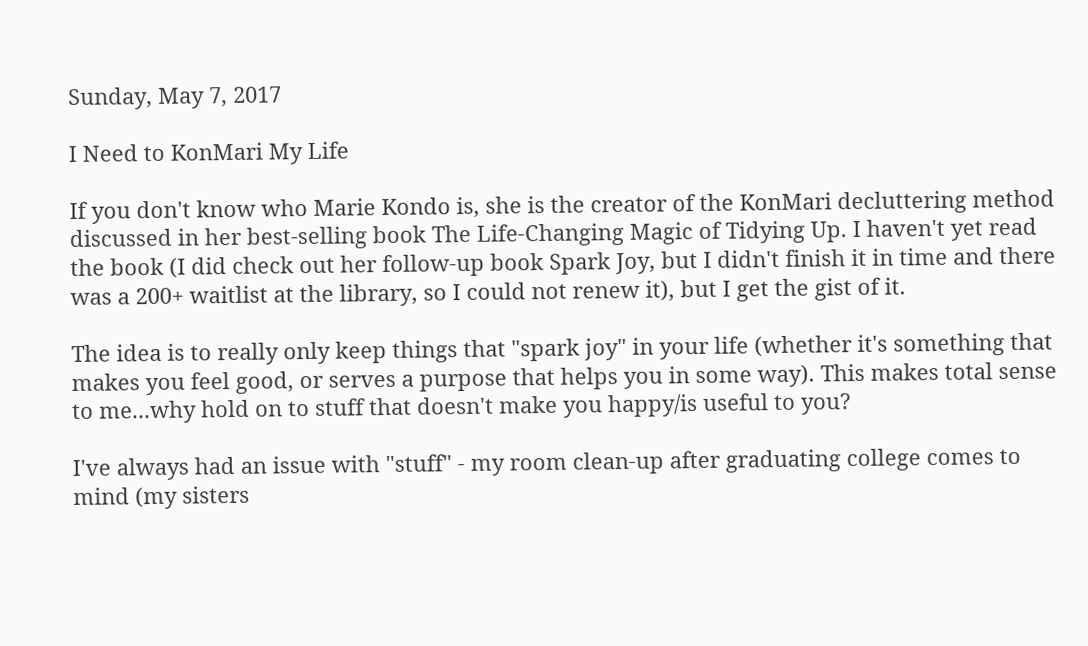Sunday, May 7, 2017

I Need to KonMari My Life

If you don't know who Marie Kondo is, she is the creator of the KonMari decluttering method discussed in her best-selling book The Life-Changing Magic of Tidying Up. I haven't yet read the book (I did check out her follow-up book Spark Joy, but I didn't finish it in time and there was a 200+ waitlist at the library, so I could not renew it), but I get the gist of it.

The idea is to really only keep things that "spark joy" in your life (whether it's something that makes you feel good, or serves a purpose that helps you in some way). This makes total sense to me...why hold on to stuff that doesn't make you happy/is useful to you?

I've always had an issue with "stuff" - my room clean-up after graduating college comes to mind (my sisters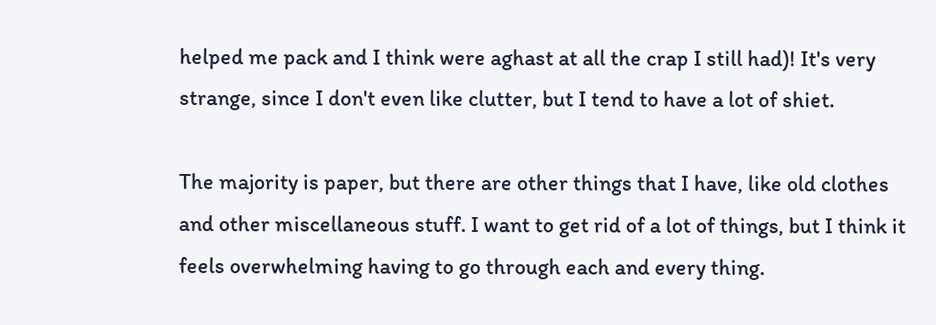helped me pack and I think were aghast at all the crap I still had)! It's very strange, since I don't even like clutter, but I tend to have a lot of shiet.

The majority is paper, but there are other things that I have, like old clothes and other miscellaneous stuff. I want to get rid of a lot of things, but I think it feels overwhelming having to go through each and every thing.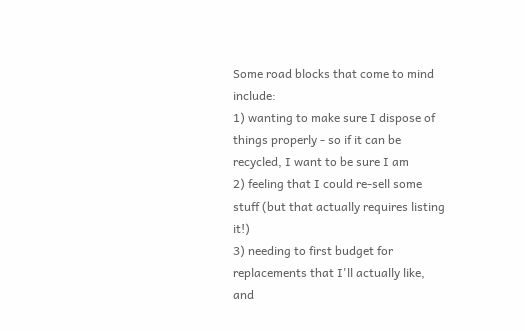Some road blocks that come to mind include:
1) wanting to make sure I dispose of things properly - so if it can be recycled, I want to be sure I am
2) feeling that I could re-sell some stuff (but that actually requires listing it!)
3) needing to first budget for replacements that I'll actually like, and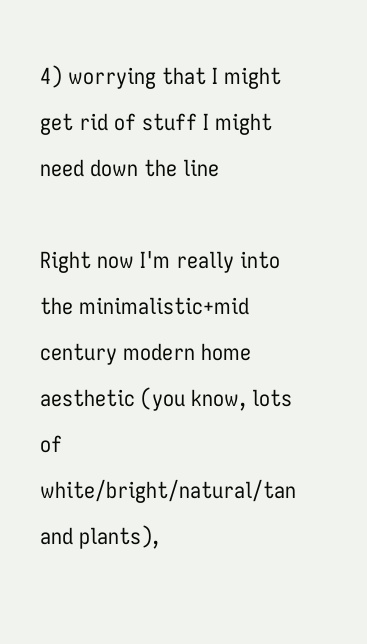4) worrying that I might get rid of stuff I might need down the line

Right now I'm really into the minimalistic+mid century modern home aesthetic (you know, lots of white/bright/natural/tan and plants),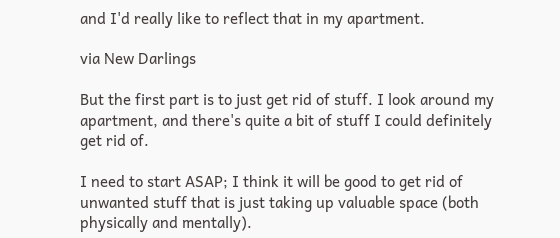and I'd really like to reflect that in my apartment.

via New Darlings

But the first part is to just get rid of stuff. I look around my apartment, and there's quite a bit of stuff I could definitely get rid of.

I need to start ASAP; I think it will be good to get rid of unwanted stuff that is just taking up valuable space (both physically and mentally).